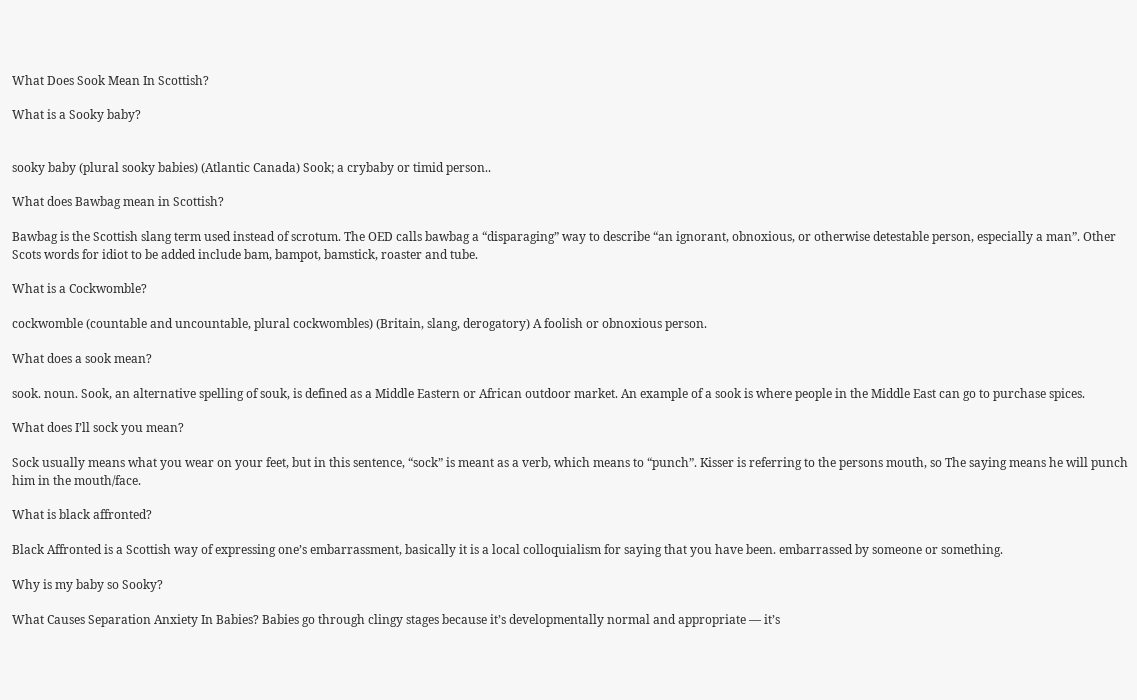What Does Sook Mean In Scottish?

What is a Sooky baby?


sooky baby (plural sooky babies) (Atlantic Canada) Sook; a crybaby or timid person..

What does Bawbag mean in Scottish?

Bawbag is the Scottish slang term used instead of scrotum. The OED calls bawbag a “disparaging” way to describe “an ignorant, obnoxious, or otherwise detestable person, especially a man”. Other Scots words for idiot to be added include bam, bampot, bamstick, roaster and tube.

What is a Cockwomble?

cockwomble (countable and uncountable, plural cockwombles) (Britain, slang, derogatory) A foolish or obnoxious person.

What does a sook mean?

sook. noun. Sook, an alternative spelling of souk, is defined as a Middle Eastern or African outdoor market. An example of a sook is where people in the Middle East can go to purchase spices.

What does I’ll sock you mean?

Sock usually means what you wear on your feet, but in this sentence, “sock” is meant as a verb, which means to “punch”. Kisser is referring to the persons mouth, so The saying means he will punch him in the mouth/face.

What is black affronted?

Black Affronted is a Scottish way of expressing one’s embarrassment, basically it is a local colloquialism for saying that you have been. embarrassed by someone or something.

Why is my baby so Sooky?

What Causes Separation Anxiety In Babies? Babies go through clingy stages because it’s developmentally normal and appropriate — it’s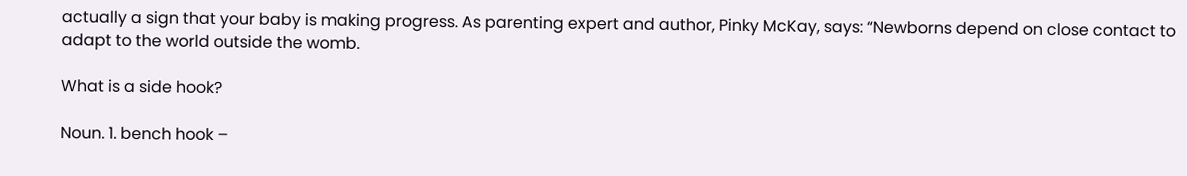actually a sign that your baby is making progress. As parenting expert and author, Pinky McKay, says: “Newborns depend on close contact to adapt to the world outside the womb.

What is a side hook?

Noun. 1. bench hook –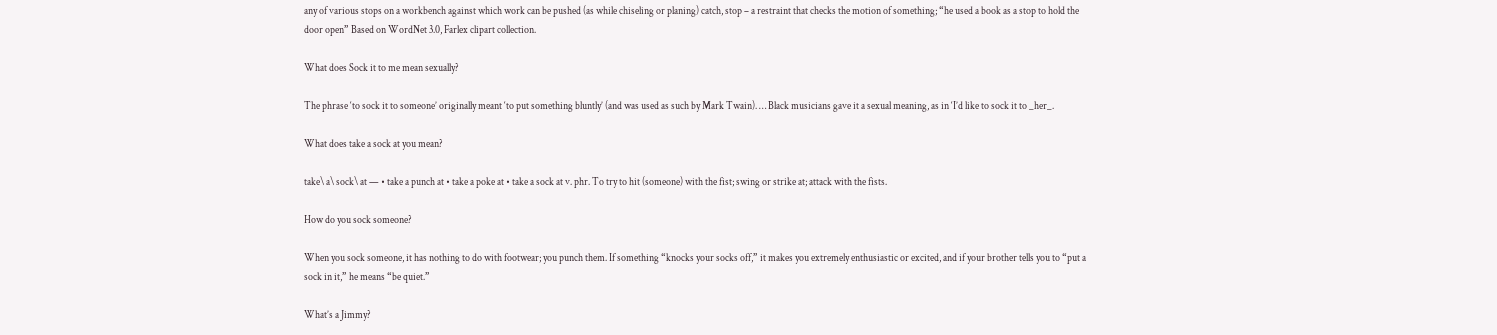any of various stops on a workbench against which work can be pushed (as while chiseling or planing) catch, stop – a restraint that checks the motion of something; “he used a book as a stop to hold the door open” Based on WordNet 3.0, Farlex clipart collection.

What does Sock it to me mean sexually?

The phrase ‘to sock it to someone’ originally meant ‘to put something bluntly’ (and was used as such by Mark Twain). … Black musicians gave it a sexual meaning, as in ‘I’d like to sock it to _her_.

What does take a sock at you mean?

take\ a\ sock\ at — • take a punch at • take a poke at • take a sock at v. phr. To try to hit (someone) with the fist; swing or strike at; attack with the fists.

How do you sock someone?

When you sock someone, it has nothing to do with footwear; you punch them. If something “knocks your socks off,” it makes you extremely enthusiastic or excited, and if your brother tells you to “put a sock in it,” he means “be quiet.”

What’s a Jimmy?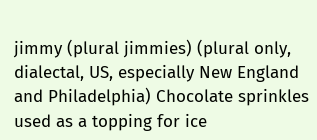jimmy (plural jimmies) (plural only, dialectal, US, especially New England and Philadelphia) Chocolate sprinkles used as a topping for ice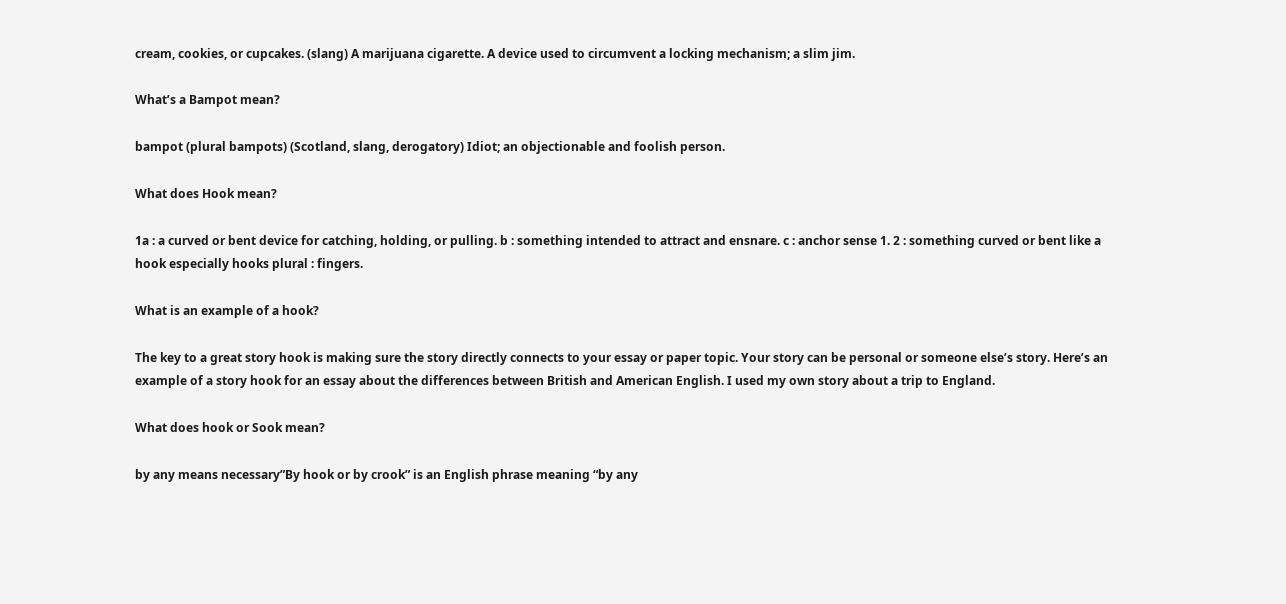cream, cookies, or cupcakes. (slang) A marijuana cigarette. A device used to circumvent a locking mechanism; a slim jim.

What’s a Bampot mean?

bampot (plural bampots) (Scotland, slang, derogatory) Idiot; an objectionable and foolish person.

What does Hook mean?

1a : a curved or bent device for catching, holding, or pulling. b : something intended to attract and ensnare. c : anchor sense 1. 2 : something curved or bent like a hook especially hooks plural : fingers.

What is an example of a hook?

The key to a great story hook is making sure the story directly connects to your essay or paper topic. Your story can be personal or someone else’s story. Here’s an example of a story hook for an essay about the differences between British and American English. I used my own story about a trip to England.

What does hook or Sook mean?

by any means necessary”By hook or by crook” is an English phrase meaning “by any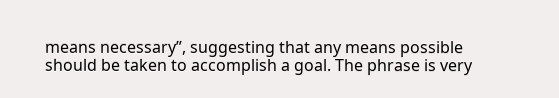means necessary”, suggesting that any means possible should be taken to accomplish a goal. The phrase is very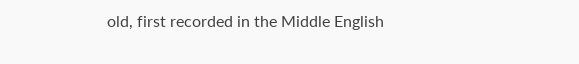old, first recorded in the Middle English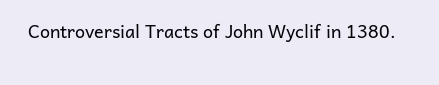Controversial Tracts of John Wyclif in 1380.